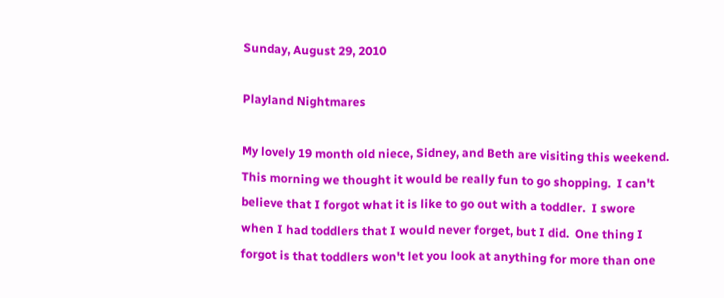Sunday, August 29, 2010

Playland Nightmares

My lovely 19 month old niece, Sidney, and Beth are visiting this weekend.  This morning we thought it would be really fun to go shopping.  I can't believe that I forgot what it is like to go out with a toddler.  I swore when I had toddlers that I would never forget, but I did.  One thing I forgot is that toddlers won't let you look at anything for more than one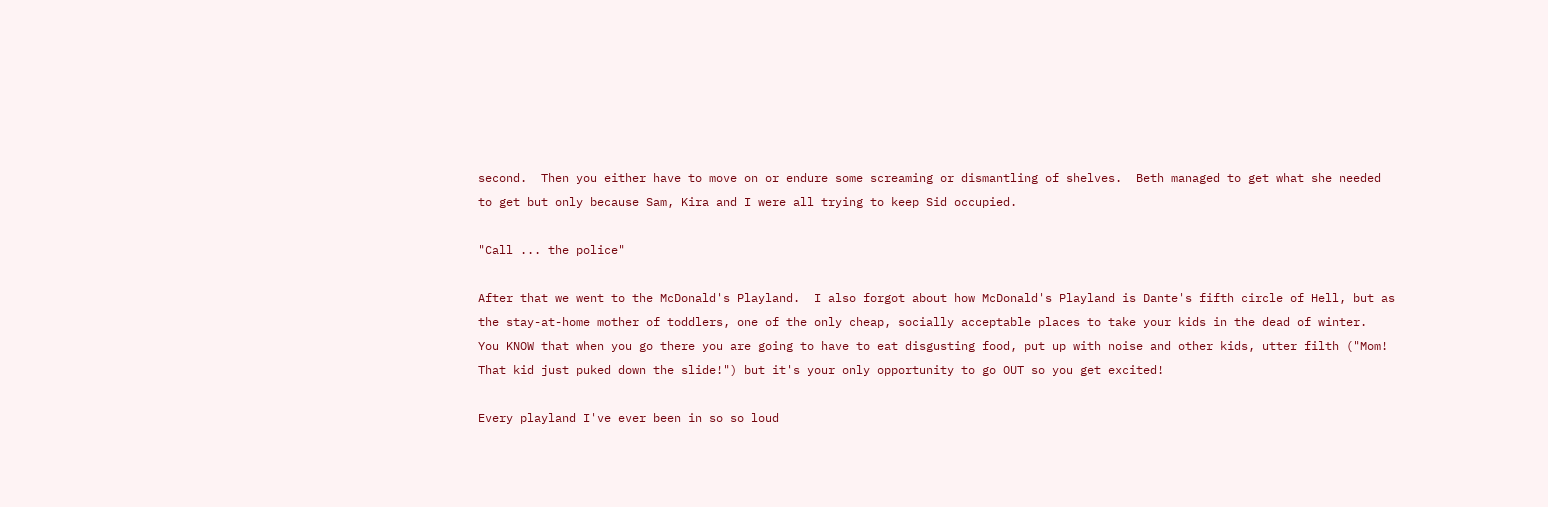second.  Then you either have to move on or endure some screaming or dismantling of shelves.  Beth managed to get what she needed to get but only because Sam, Kira and I were all trying to keep Sid occupied.

"Call ... the police"

After that we went to the McDonald's Playland.  I also forgot about how McDonald's Playland is Dante's fifth circle of Hell, but as the stay-at-home mother of toddlers, one of the only cheap, socially acceptable places to take your kids in the dead of winter.  You KNOW that when you go there you are going to have to eat disgusting food, put up with noise and other kids, utter filth ("Mom! That kid just puked down the slide!") but it's your only opportunity to go OUT so you get excited!

Every playland I've ever been in so so loud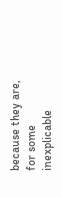because they are, for some inexplicable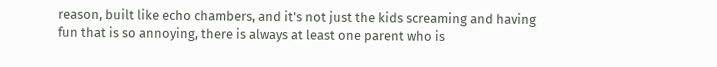reason, built like echo chambers, and it's not just the kids screaming and having fun that is so annoying, there is always at least one parent who is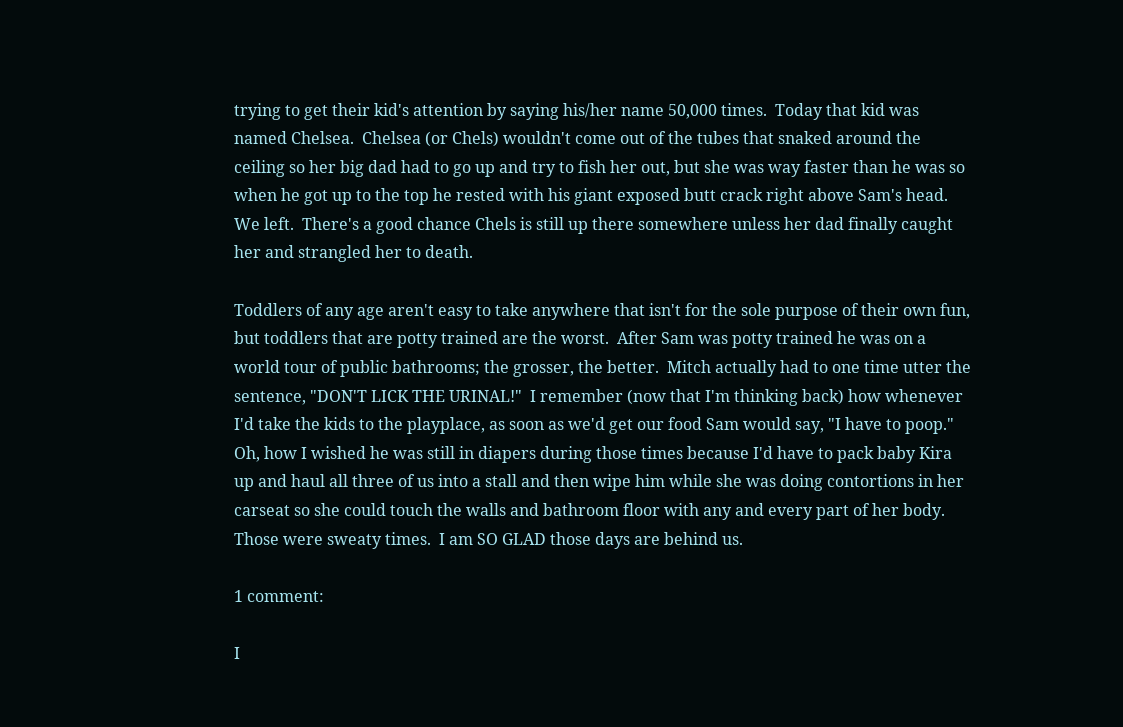trying to get their kid's attention by saying his/her name 50,000 times.  Today that kid was named Chelsea.  Chelsea (or Chels) wouldn't come out of the tubes that snaked around the ceiling so her big dad had to go up and try to fish her out, but she was way faster than he was so when he got up to the top he rested with his giant exposed butt crack right above Sam's head.  We left.  There's a good chance Chels is still up there somewhere unless her dad finally caught her and strangled her to death.

Toddlers of any age aren't easy to take anywhere that isn't for the sole purpose of their own fun, but toddlers that are potty trained are the worst.  After Sam was potty trained he was on a world tour of public bathrooms; the grosser, the better.  Mitch actually had to one time utter the sentence, "DON'T LICK THE URINAL!"  I remember (now that I'm thinking back) how whenever I'd take the kids to the playplace, as soon as we'd get our food Sam would say, "I have to poop."  Oh, how I wished he was still in diapers during those times because I'd have to pack baby Kira up and haul all three of us into a stall and then wipe him while she was doing contortions in her carseat so she could touch the walls and bathroom floor with any and every part of her body.  Those were sweaty times.  I am SO GLAD those days are behind us.

1 comment:

I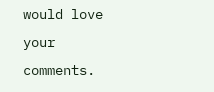would love your comments.